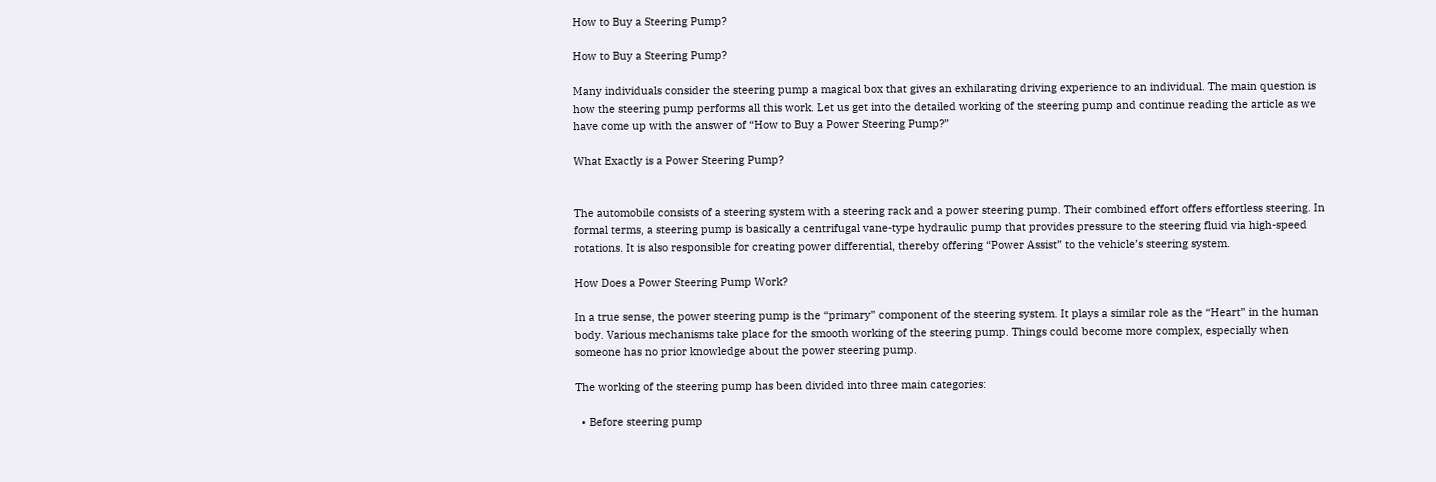How to Buy a Steering Pump?

How to Buy a Steering Pump?

Many individuals consider the steering pump a magical box that gives an exhilarating driving experience to an individual. The main question is how the steering pump performs all this work. Let us get into the detailed working of the steering pump and continue reading the article as we have come up with the answer of “How to Buy a Power Steering Pump?”

What Exactly is a Power Steering Pump?


The automobile consists of a steering system with a steering rack and a power steering pump. Their combined effort offers effortless steering. In formal terms, a steering pump is basically a centrifugal vane-type hydraulic pump that provides pressure to the steering fluid via high-speed rotations. It is also responsible for creating power differential, thereby offering “Power Assist” to the vehicle’s steering system.

How Does a Power Steering Pump Work?

In a true sense, the power steering pump is the “primary” component of the steering system. It plays a similar role as the “Heart” in the human body. Various mechanisms take place for the smooth working of the steering pump. Things could become more complex, especially when someone has no prior knowledge about the power steering pump.

The working of the steering pump has been divided into three main categories:

  • Before steering pump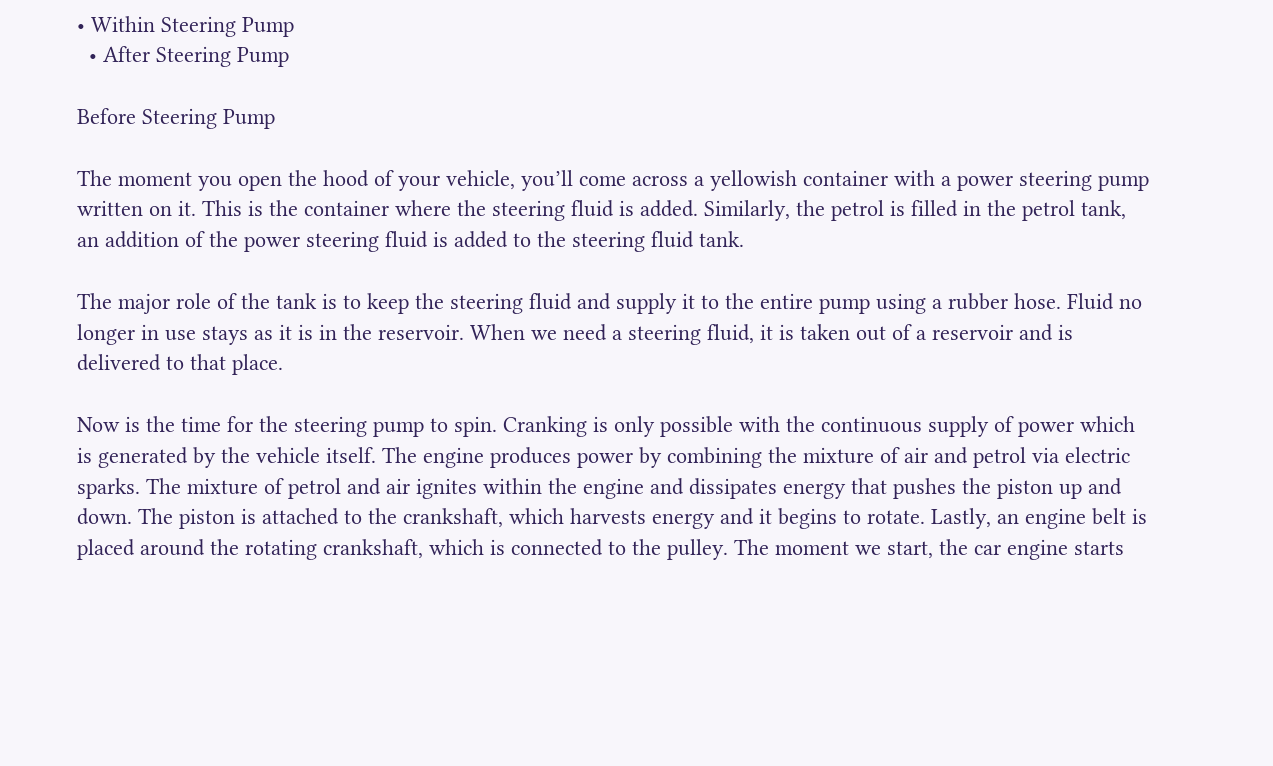• Within Steering Pump
  • After Steering Pump

Before Steering Pump

The moment you open the hood of your vehicle, you’ll come across a yellowish container with a power steering pump written on it. This is the container where the steering fluid is added. Similarly, the petrol is filled in the petrol tank, an addition of the power steering fluid is added to the steering fluid tank.

The major role of the tank is to keep the steering fluid and supply it to the entire pump using a rubber hose. Fluid no longer in use stays as it is in the reservoir. When we need a steering fluid, it is taken out of a reservoir and is delivered to that place.

Now is the time for the steering pump to spin. Cranking is only possible with the continuous supply of power which is generated by the vehicle itself. The engine produces power by combining the mixture of air and petrol via electric sparks. The mixture of petrol and air ignites within the engine and dissipates energy that pushes the piston up and down. The piston is attached to the crankshaft, which harvests energy and it begins to rotate. Lastly, an engine belt is placed around the rotating crankshaft, which is connected to the pulley. The moment we start, the car engine starts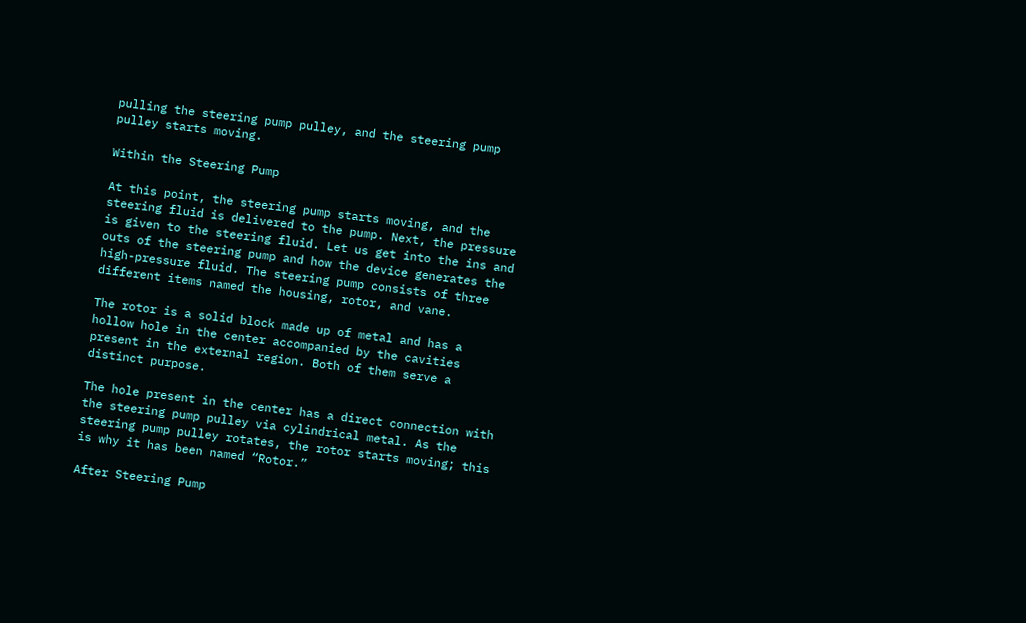pulling the steering pump pulley, and the steering pump pulley starts moving.

Within the Steering Pump

At this point, the steering pump starts moving, and the steering fluid is delivered to the pump. Next, the pressure is given to the steering fluid. Let us get into the ins and outs of the steering pump and how the device generates the high-pressure fluid. The steering pump consists of three different items named the housing, rotor, and vane.

The rotor is a solid block made up of metal and has a hollow hole in the center accompanied by the cavities present in the external region. Both of them serve a distinct purpose.

The hole present in the center has a direct connection with the steering pump pulley via cylindrical metal. As the steering pump pulley rotates, the rotor starts moving; this is why it has been named “Rotor.”

After Steering Pump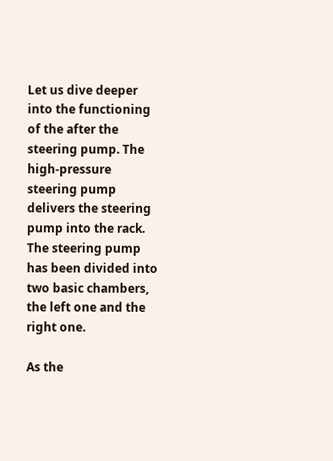Let us dive deeper into the functioning of the after the steering pump. The high-pressure steering pump delivers the steering pump into the rack. The steering pump has been divided into two basic chambers, the left one and the right one.

As the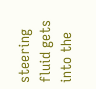steering fluid gets into the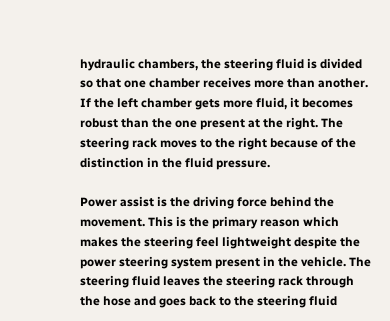hydraulic chambers, the steering fluid is divided so that one chamber receives more than another. If the left chamber gets more fluid, it becomes robust than the one present at the right. The steering rack moves to the right because of the distinction in the fluid pressure.

Power assist is the driving force behind the movement. This is the primary reason which makes the steering feel lightweight despite the power steering system present in the vehicle. The steering fluid leaves the steering rack through the hose and goes back to the steering fluid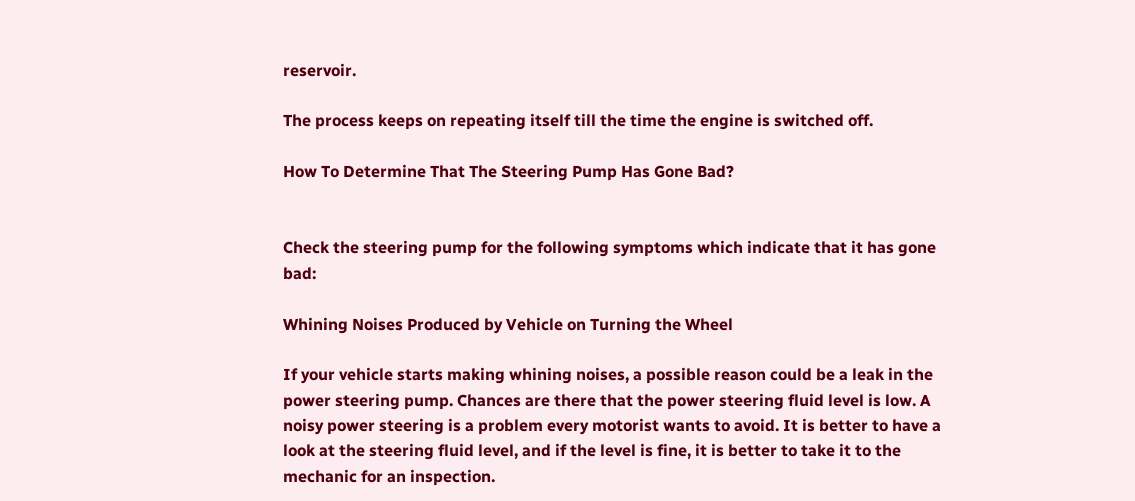reservoir.

The process keeps on repeating itself till the time the engine is switched off.

How To Determine That The Steering Pump Has Gone Bad?


Check the steering pump for the following symptoms which indicate that it has gone bad:

Whining Noises Produced by Vehicle on Turning the Wheel

If your vehicle starts making whining noises, a possible reason could be a leak in the power steering pump. Chances are there that the power steering fluid level is low. A noisy power steering is a problem every motorist wants to avoid. It is better to have a look at the steering fluid level, and if the level is fine, it is better to take it to the mechanic for an inspection.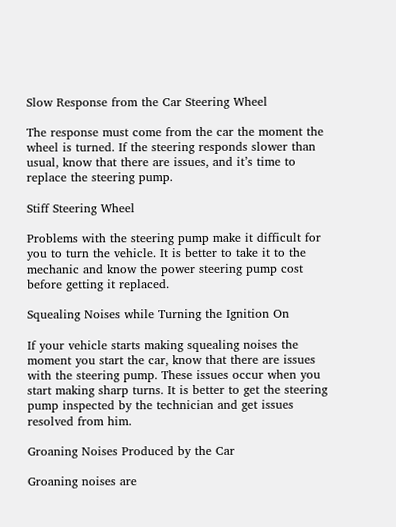Slow Response from the Car Steering Wheel

The response must come from the car the moment the wheel is turned. If the steering responds slower than usual, know that there are issues, and it’s time to replace the steering pump.

Stiff Steering Wheel

Problems with the steering pump make it difficult for you to turn the vehicle. It is better to take it to the mechanic and know the power steering pump cost before getting it replaced.

Squealing Noises while Turning the Ignition On

If your vehicle starts making squealing noises the moment you start the car, know that there are issues with the steering pump. These issues occur when you start making sharp turns. It is better to get the steering pump inspected by the technician and get issues resolved from him.

Groaning Noises Produced by the Car

Groaning noises are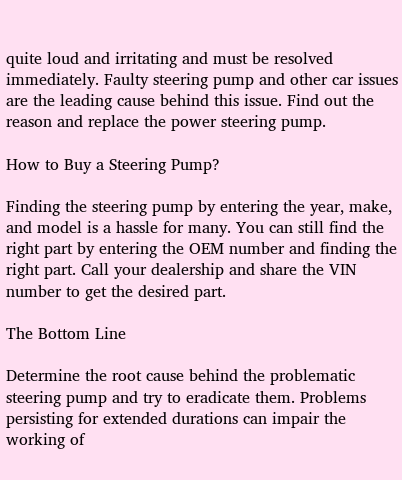quite loud and irritating and must be resolved immediately. Faulty steering pump and other car issues are the leading cause behind this issue. Find out the reason and replace the power steering pump.

How to Buy a Steering Pump?

Finding the steering pump by entering the year, make, and model is a hassle for many. You can still find the right part by entering the OEM number and finding the right part. Call your dealership and share the VIN number to get the desired part.

The Bottom Line

Determine the root cause behind the problematic steering pump and try to eradicate them. Problems persisting for extended durations can impair the working of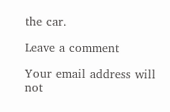the car.

Leave a comment

Your email address will not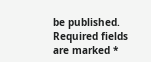be published. Required fields are marked *